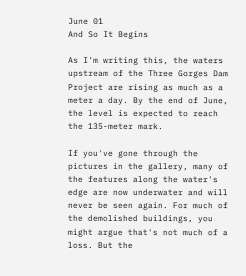June 01
And So It Begins

As I'm writing this, the waters upstream of the Three Gorges Dam Project are rising as much as a meter a day. By the end of June, the level is expected to reach the 135-meter mark.

If you've gone through the pictures in the gallery, many of the features along the water's edge are now underwater and will never be seen again. For much of the demolished buildings, you might argue that's not much of a loss. But the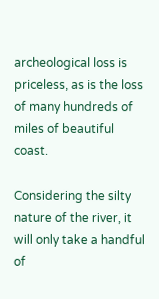archeological loss is priceless, as is the loss of many hundreds of miles of beautiful coast.

Considering the silty nature of the river, it will only take a handful of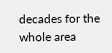decades for the whole area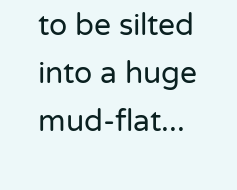to be silted into a huge mud-flat...